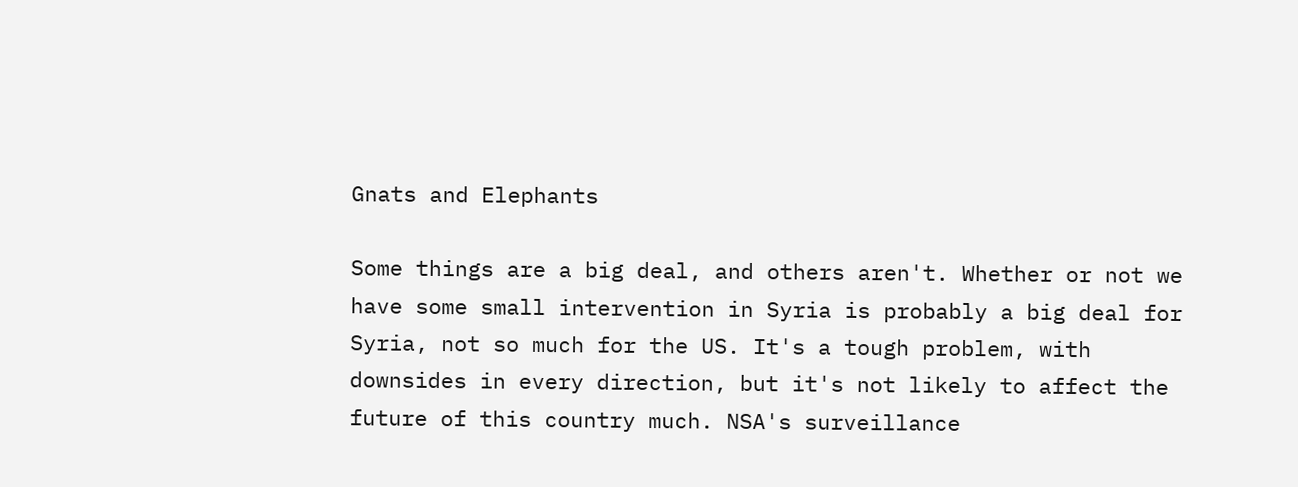Gnats and Elephants

Some things are a big deal, and others aren't. Whether or not we have some small intervention in Syria is probably a big deal for Syria, not so much for the US. It's a tough problem, with downsides in every direction, but it's not likely to affect the future of this country much. NSA's surveillance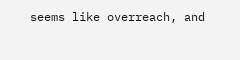seems like overreach, and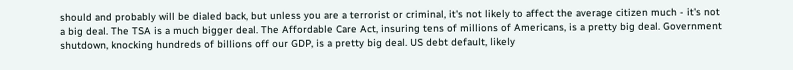should and probably will be dialed back, but unless you are a terrorist or criminal, it's not likely to affect the average citizen much - it's not a big deal. The TSA is a much bigger deal. The Affordable Care Act, insuring tens of millions of Americans, is a pretty big deal. Government shutdown, knocking hundreds of billions off our GDP, is a pretty big deal. US debt default, likely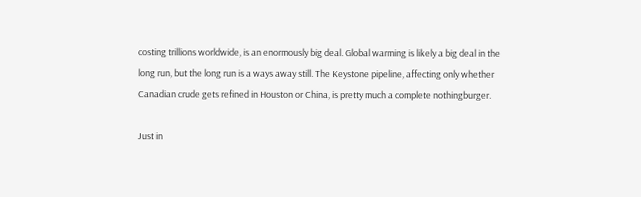costing trillions worldwide, is an enormously big deal. Global warming is likely a big deal in the long run, but the long run is a ways away still. The Keystone pipeline, affecting only whether Canadian crude gets refined in Houston or China, is pretty much a complete nothingburger.

Just in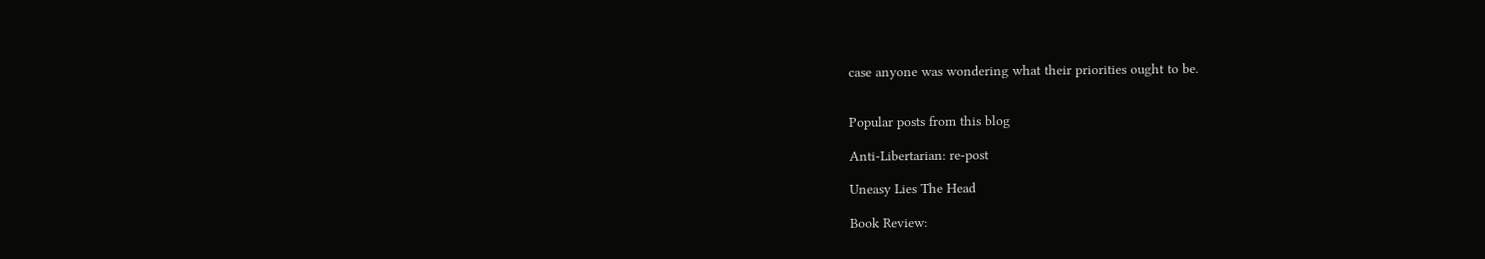case anyone was wondering what their priorities ought to be.


Popular posts from this blog

Anti-Libertarian: re-post

Uneasy Lies The Head

Book Review: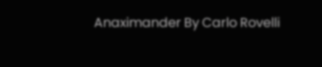Anaximander By Carlo Rovelli